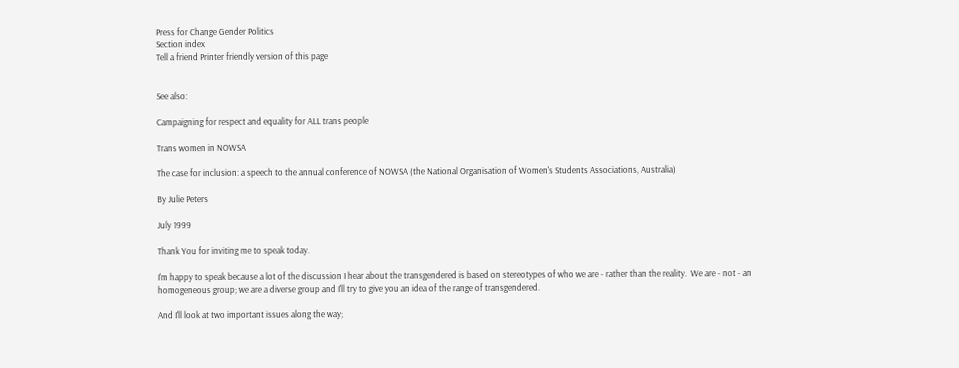Press for Change Gender Politics
Section index
Tell a friend Printer friendly version of this page


See also:

Campaigning for respect and equality for ALL trans people

Trans women in NOWSA

The case for inclusion: a speech to the annual conference of NOWSA (the National Organisation of Women's Students Associations, Australia)

By Julie Peters

July 1999

Thank You for inviting me to speak today.

I'm happy to speak because a lot of the discussion I hear about the transgendered is based on stereotypes of who we are - rather than the reality.  We are - not - an homogeneous group; we are a diverse group and I'll try to give you an idea of the range of transgendered.

And I'll look at two important issues along the way;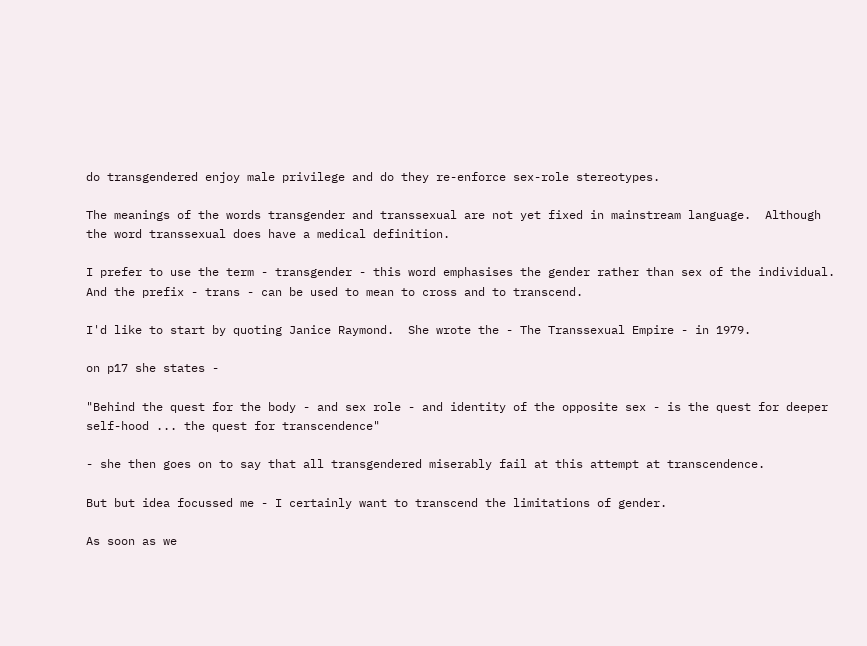do transgendered enjoy male privilege and do they re-enforce sex-role stereotypes.

The meanings of the words transgender and transsexual are not yet fixed in mainstream language.  Although the word transsexual does have a medical definition.

I prefer to use the term - transgender - this word emphasises the gender rather than sex of the individual.  And the prefix - trans - can be used to mean to cross and to transcend.

I'd like to start by quoting Janice Raymond.  She wrote the - The Transsexual Empire - in 1979.

on p17 she states -

"Behind the quest for the body - and sex role - and identity of the opposite sex - is the quest for deeper self-hood ... the quest for transcendence"

- she then goes on to say that all transgendered miserably fail at this attempt at transcendence.

But but idea focussed me - I certainly want to transcend the limitations of gender.

As soon as we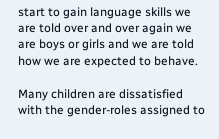start to gain language skills we are told over and over again we are boys or girls and we are told how we are expected to behave.

Many children are dissatisfied with the gender-roles assigned to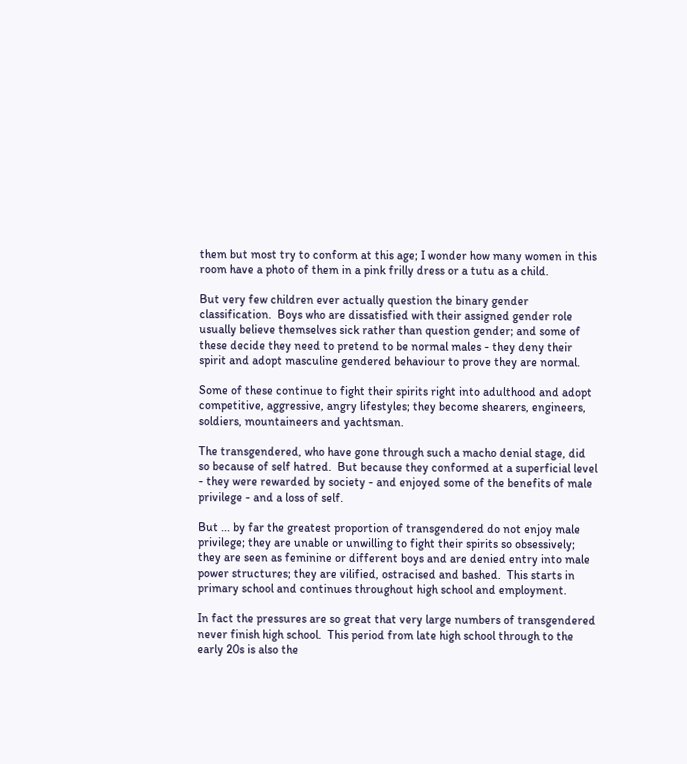them but most try to conform at this age; I wonder how many women in this room have a photo of them in a pink frilly dress or a tutu as a child.

But very few children ever actually question the binary gender classification.  Boys who are dissatisfied with their assigned gender role usually believe themselves sick rather than question gender; and some of these decide they need to pretend to be normal males - they deny their spirit and adopt masculine gendered behaviour to prove they are normal.

Some of these continue to fight their spirits right into adulthood and adopt competitive, aggressive, angry lifestyles; they become shearers, engineers, soldiers, mountaineers and yachtsman.

The transgendered, who have gone through such a macho denial stage, did so because of self hatred.  But because they conformed at a superficial level - they were rewarded by society - and enjoyed some of the benefits of male privilege - and a loss of self.

But ... by far the greatest proportion of transgendered do not enjoy male privilege; they are unable or unwilling to fight their spirits so obsessively; they are seen as feminine or different boys and are denied entry into male power structures; they are vilified, ostracised and bashed.  This starts in primary school and continues throughout high school and employment.

In fact the pressures are so great that very large numbers of transgendered never finish high school.  This period from late high school through to the early 20s is also the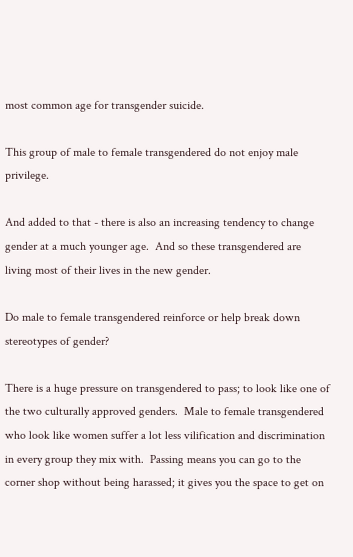most common age for transgender suicide.

This group of male to female transgendered do not enjoy male privilege.

And added to that - there is also an increasing tendency to change gender at a much younger age.  And so these transgendered are living most of their lives in the new gender.

Do male to female transgendered reinforce or help break down stereotypes of gender?

There is a huge pressure on transgendered to pass; to look like one of the two culturally approved genders.  Male to female transgendered who look like women suffer a lot less vilification and discrimination in every group they mix with.  Passing means you can go to the corner shop without being harassed; it gives you the space to get on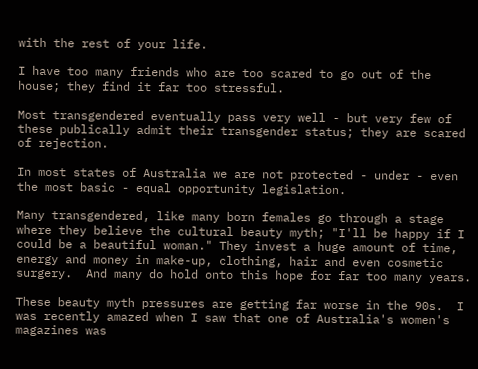with the rest of your life.

I have too many friends who are too scared to go out of the house; they find it far too stressful.

Most transgendered eventually pass very well - but very few of these publically admit their transgender status; they are scared of rejection.

In most states of Australia we are not protected - under - even the most basic - equal opportunity legislation.

Many transgendered, like many born females go through a stage where they believe the cultural beauty myth; "I'll be happy if I could be a beautiful woman." They invest a huge amount of time, energy and money in make-up, clothing, hair and even cosmetic surgery.  And many do hold onto this hope for far too many years.

These beauty myth pressures are getting far worse in the 90s.  I was recently amazed when I saw that one of Australia's women's magazines was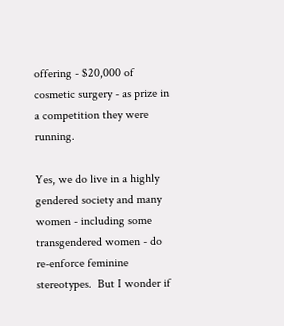offering - $20,000 of cosmetic surgery - as prize in a competition they were running.

Yes, we do live in a highly gendered society and many women - including some transgendered women - do re-enforce feminine stereotypes.  But I wonder if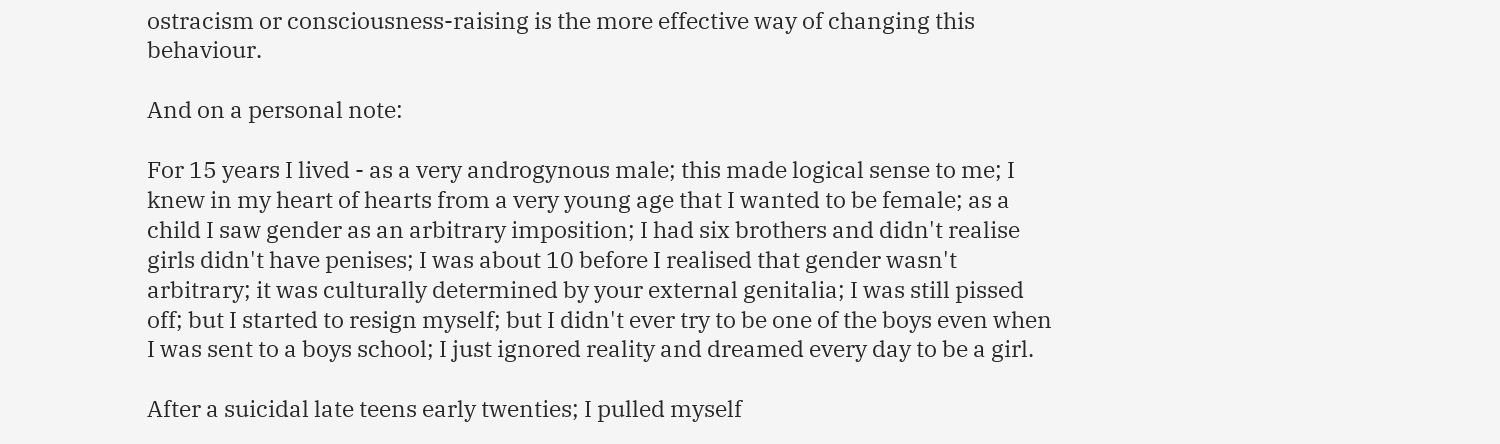ostracism or consciousness-raising is the more effective way of changing this behaviour.

And on a personal note:

For 15 years I lived - as a very androgynous male; this made logical sense to me; I knew in my heart of hearts from a very young age that I wanted to be female; as a child I saw gender as an arbitrary imposition; I had six brothers and didn't realise girls didn't have penises; I was about 10 before I realised that gender wasn't arbitrary; it was culturally determined by your external genitalia; I was still pissed off; but I started to resign myself; but I didn't ever try to be one of the boys even when I was sent to a boys school; I just ignored reality and dreamed every day to be a girl.

After a suicidal late teens early twenties; I pulled myself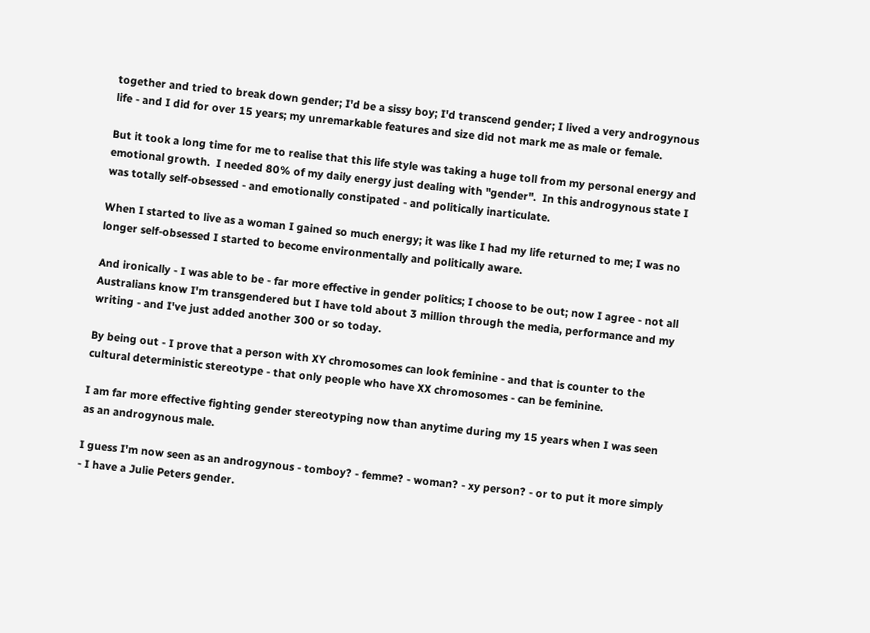together and tried to break down gender; I'd be a sissy boy; I'd transcend gender; I lived a very androgynous life - and I did for over 15 years; my unremarkable features and size did not mark me as male or female.

But it took a long time for me to realise that this life style was taking a huge toll from my personal energy and emotional growth.  I needed 80% of my daily energy just dealing with "gender".  In this androgynous state I was totally self-obsessed - and emotionally constipated - and politically inarticulate.

When I started to live as a woman I gained so much energy; it was like I had my life returned to me; I was no longer self-obsessed I started to become environmentally and politically aware.

And ironically - I was able to be - far more effective in gender politics; I choose to be out; now I agree - not all Australians know I'm transgendered but I have told about 3 million through the media, performance and my writing - and I've just added another 300 or so today.

By being out - I prove that a person with XY chromosomes can look feminine - and that is counter to the cultural deterministic stereotype - that only people who have XX chromosomes - can be feminine.

I am far more effective fighting gender stereotyping now than anytime during my 15 years when I was seen as an androgynous male.

I guess I'm now seen as an androgynous - tomboy? - femme? - woman? - xy person? - or to put it more simply - I have a Julie Peters gender.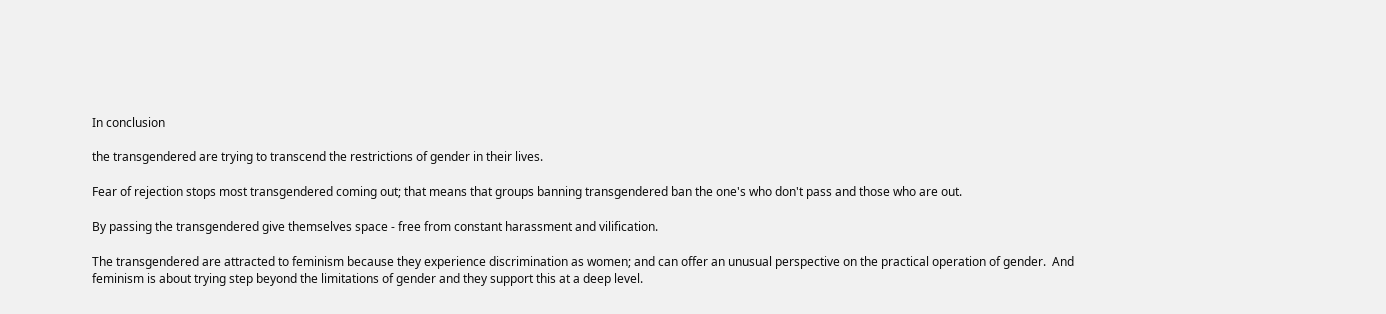In conclusion

the transgendered are trying to transcend the restrictions of gender in their lives.

Fear of rejection stops most transgendered coming out; that means that groups banning transgendered ban the one's who don't pass and those who are out.

By passing the transgendered give themselves space - free from constant harassment and vilification.

The transgendered are attracted to feminism because they experience discrimination as women; and can offer an unusual perspective on the practical operation of gender.  And feminism is about trying step beyond the limitations of gender and they support this at a deep level.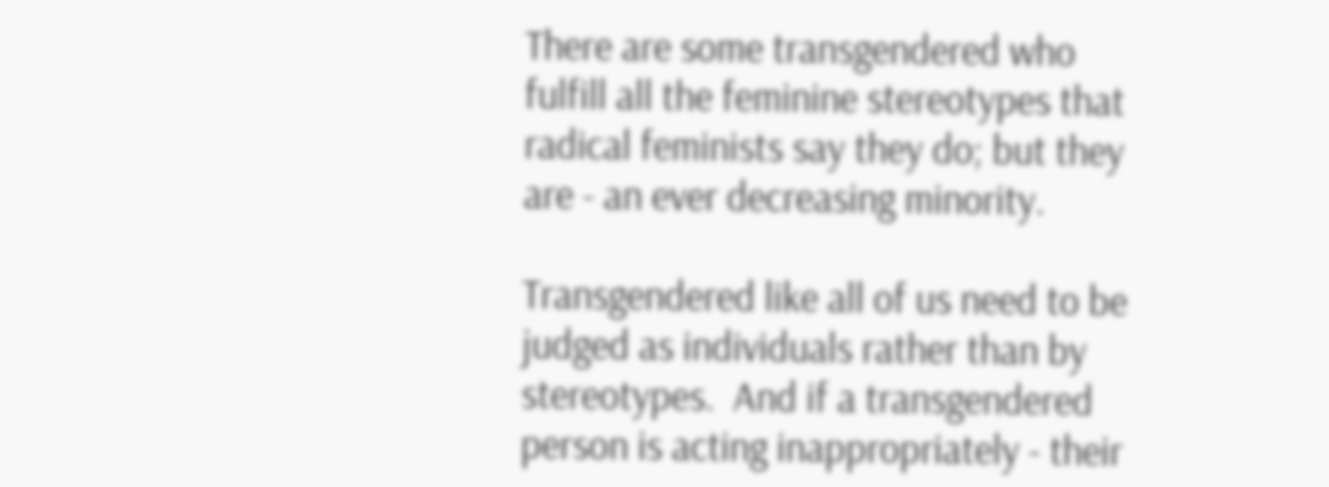There are some transgendered who fulfill all the feminine stereotypes that radical feminists say they do; but they are - an ever decreasing minority.

Transgendered like all of us need to be judged as individuals rather than by stereotypes.  And if a transgendered person is acting inappropriately - their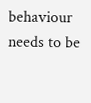behaviour needs to be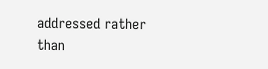addressed rather than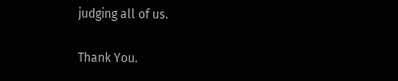judging all of us.

Thank You.